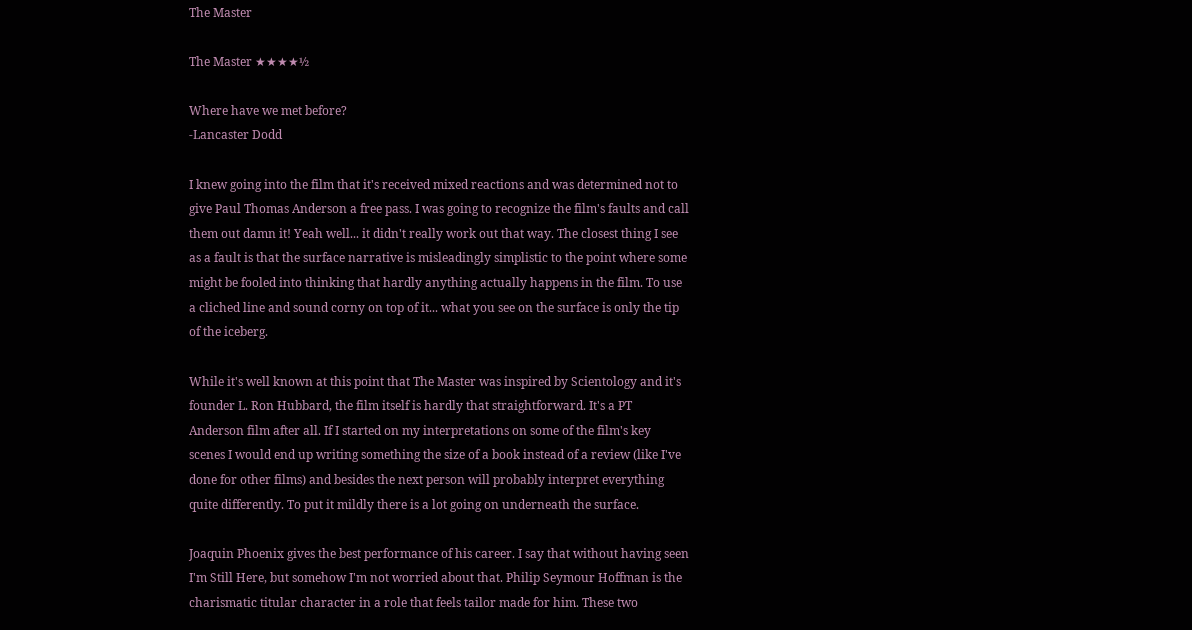The Master

The Master ★★★★½

Where have we met before?
-Lancaster Dodd

I knew going into the film that it's received mixed reactions and was determined not to give Paul Thomas Anderson a free pass. I was going to recognize the film's faults and call them out damn it! Yeah well... it didn't really work out that way. The closest thing I see as a fault is that the surface narrative is misleadingly simplistic to the point where some might be fooled into thinking that hardly anything actually happens in the film. To use a cliched line and sound corny on top of it... what you see on the surface is only the tip of the iceberg.

While it's well known at this point that The Master was inspired by Scientology and it's founder L. Ron Hubbard, the film itself is hardly that straightforward. It's a PT Anderson film after all. If I started on my interpretations on some of the film's key scenes I would end up writing something the size of a book instead of a review (like I've done for other films) and besides the next person will probably interpret everything quite differently. To put it mildly there is a lot going on underneath the surface.

Joaquin Phoenix gives the best performance of his career. I say that without having seen I'm Still Here, but somehow I'm not worried about that. Philip Seymour Hoffman is the charismatic titular character in a role that feels tailor made for him. These two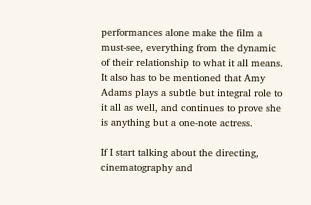performances alone make the film a must-see, everything from the dynamic of their relationship to what it all means. It also has to be mentioned that Amy Adams plays a subtle but integral role to it all as well, and continues to prove she is anything but a one-note actress.

If I start talking about the directing, cinematography and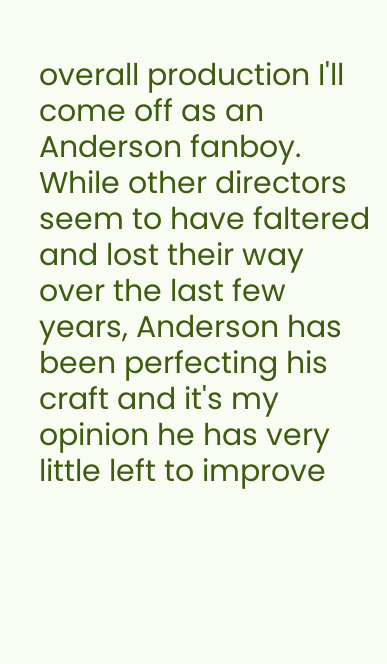overall production I'll come off as an Anderson fanboy. While other directors seem to have faltered and lost their way over the last few years, Anderson has been perfecting his craft and it's my opinion he has very little left to improve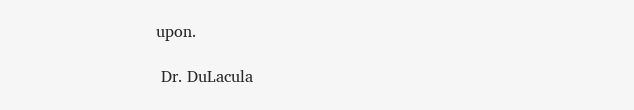upon.

 Dr. DuLacula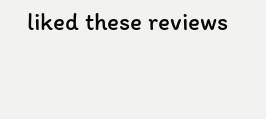liked these reviews